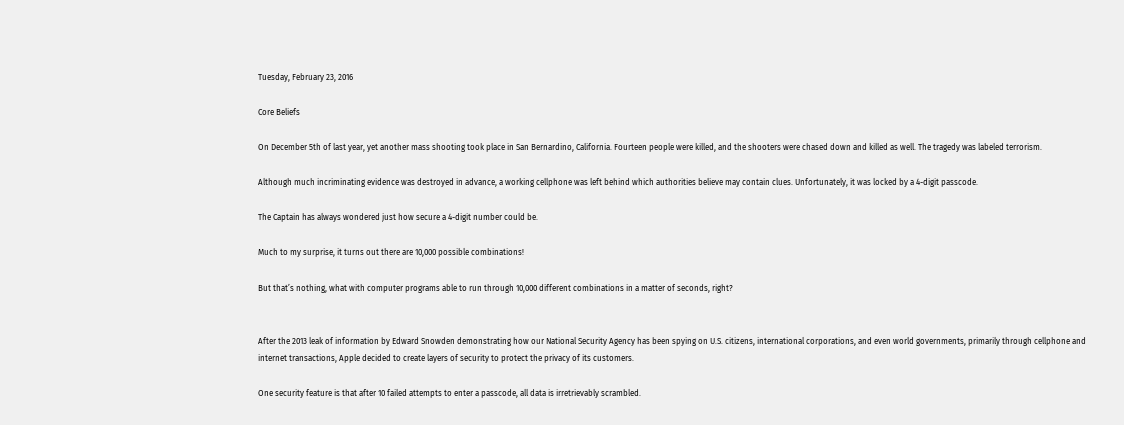Tuesday, February 23, 2016

Core Beliefs

On December 5th of last year, yet another mass shooting took place in San Bernardino, California. Fourteen people were killed, and the shooters were chased down and killed as well. The tragedy was labeled terrorism.

Although much incriminating evidence was destroyed in advance, a working cellphone was left behind which authorities believe may contain clues. Unfortunately, it was locked by a 4-digit passcode.

The Captain has always wondered just how secure a 4-digit number could be.

Much to my surprise, it turns out there are 10,000 possible combinations!

But that’s nothing, what with computer programs able to run through 10,000 different combinations in a matter of seconds, right?


After the 2013 leak of information by Edward Snowden demonstrating how our National Security Agency has been spying on U.S. citizens, international corporations, and even world governments, primarily through cellphone and internet transactions, Apple decided to create layers of security to protect the privacy of its customers.

One security feature is that after 10 failed attempts to enter a passcode, all data is irretrievably scrambled.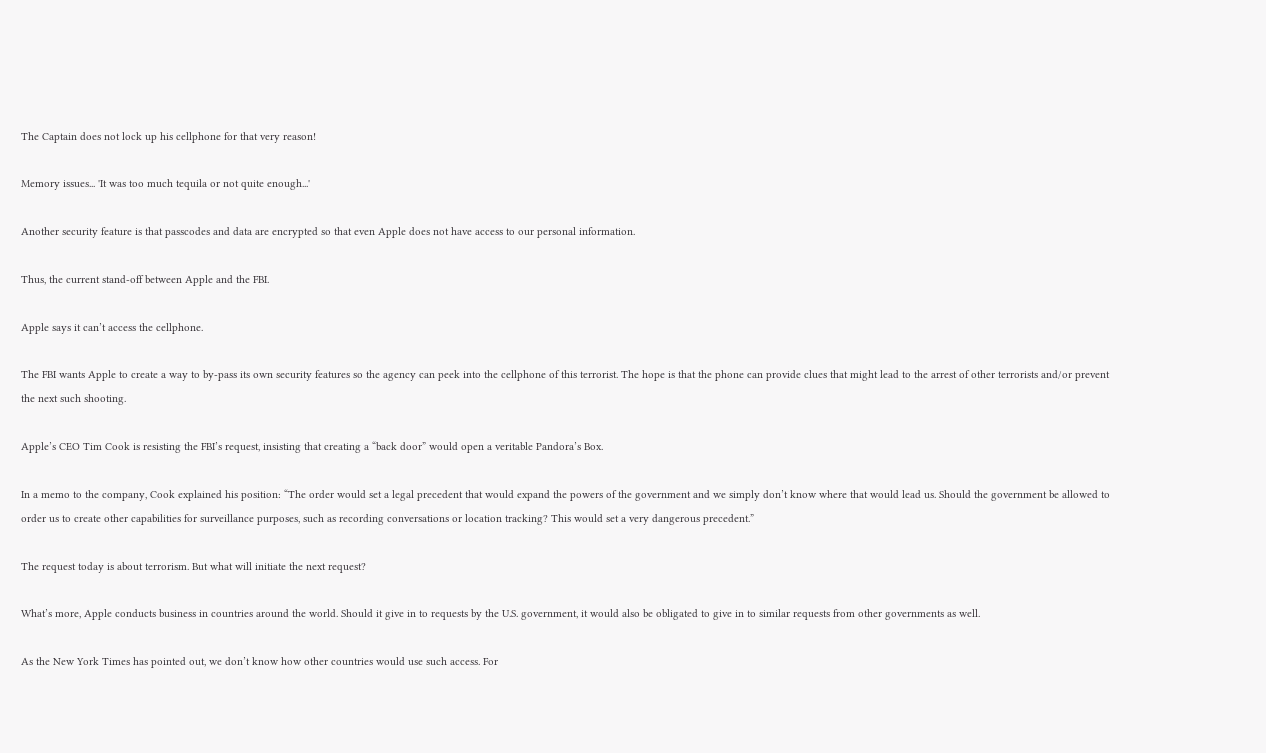The Captain does not lock up his cellphone for that very reason!

Memory issues... 'It was too much tequila or not quite enough...'

Another security feature is that passcodes and data are encrypted so that even Apple does not have access to our personal information.

Thus, the current stand-off between Apple and the FBI.

Apple says it can’t access the cellphone.

The FBI wants Apple to create a way to by-pass its own security features so the agency can peek into the cellphone of this terrorist. The hope is that the phone can provide clues that might lead to the arrest of other terrorists and/or prevent the next such shooting.

Apple’s CEO Tim Cook is resisting the FBI’s request, insisting that creating a “back door” would open a veritable Pandora’s Box.

In a memo to the company, Cook explained his position: “The order would set a legal precedent that would expand the powers of the government and we simply don’t know where that would lead us. Should the government be allowed to order us to create other capabilities for surveillance purposes, such as recording conversations or location tracking? This would set a very dangerous precedent.”

The request today is about terrorism. But what will initiate the next request?

What’s more, Apple conducts business in countries around the world. Should it give in to requests by the U.S. government, it would also be obligated to give in to similar requests from other governments as well.

As the New York Times has pointed out, we don’t know how other countries would use such access. For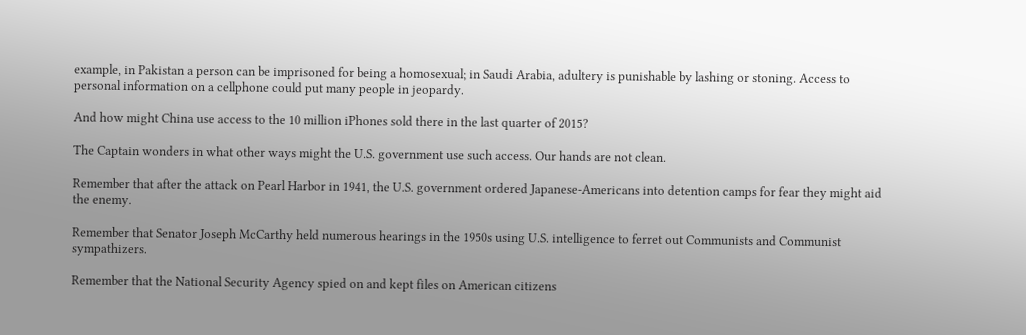example, in Pakistan a person can be imprisoned for being a homosexual; in Saudi Arabia, adultery is punishable by lashing or stoning. Access to personal information on a cellphone could put many people in jeopardy.

And how might China use access to the 10 million iPhones sold there in the last quarter of 2015?

The Captain wonders in what other ways might the U.S. government use such access. Our hands are not clean.

Remember that after the attack on Pearl Harbor in 1941, the U.S. government ordered Japanese-Americans into detention camps for fear they might aid the enemy.

Remember that Senator Joseph McCarthy held numerous hearings in the 1950s using U.S. intelligence to ferret out Communists and Communist sympathizers.

Remember that the National Security Agency spied on and kept files on American citizens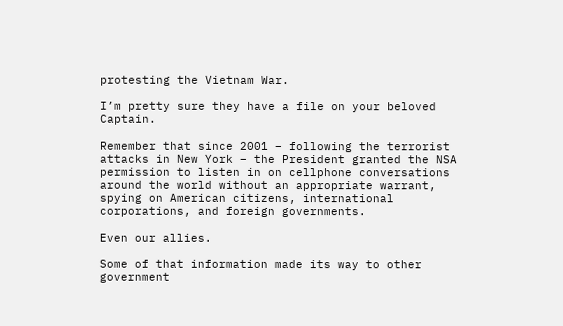protesting the Vietnam War.

I’m pretty sure they have a file on your beloved Captain.

Remember that since 2001 – following the terrorist attacks in New York – the President granted the NSA permission to listen in on cellphone conversations around the world without an appropriate warrant, spying on American citizens, international corporations, and foreign governments.

Even our allies.

Some of that information made its way to other government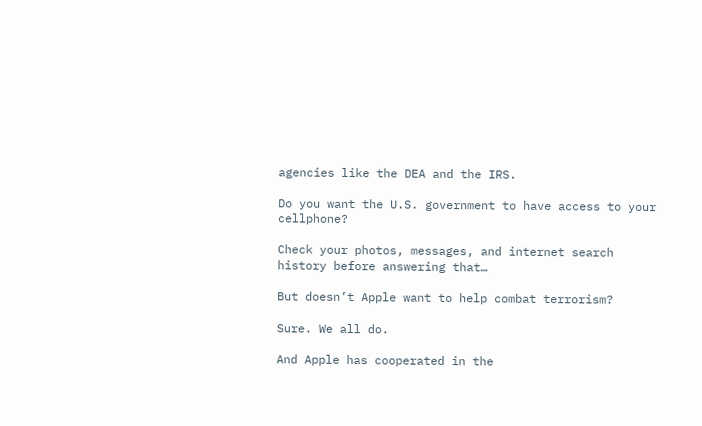agencies like the DEA and the IRS.

Do you want the U.S. government to have access to your cellphone?

Check your photos, messages, and internet search history before answering that…

But doesn’t Apple want to help combat terrorism?

Sure. We all do.

And Apple has cooperated in the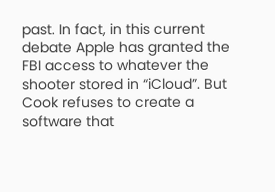past. In fact, in this current debate Apple has granted the FBI access to whatever the shooter stored in “iCloud”. But Cook refuses to create a software that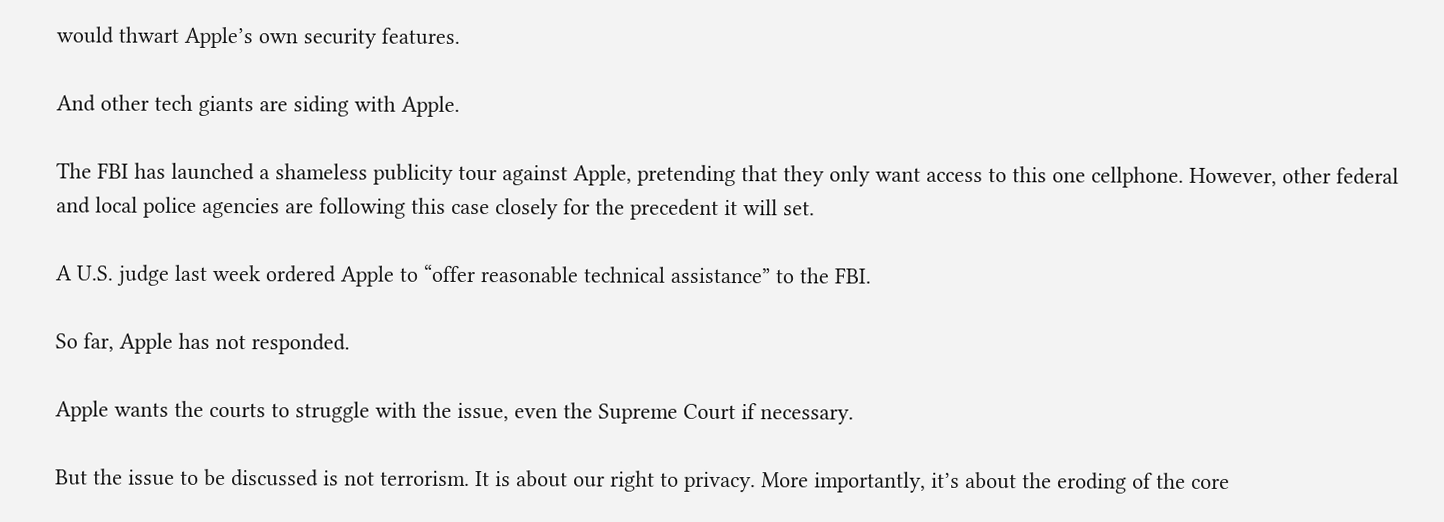would thwart Apple’s own security features.

And other tech giants are siding with Apple.

The FBI has launched a shameless publicity tour against Apple, pretending that they only want access to this one cellphone. However, other federal and local police agencies are following this case closely for the precedent it will set.

A U.S. judge last week ordered Apple to “offer reasonable technical assistance” to the FBI.

So far, Apple has not responded.

Apple wants the courts to struggle with the issue, even the Supreme Court if necessary.

But the issue to be discussed is not terrorism. It is about our right to privacy. More importantly, it’s about the eroding of the core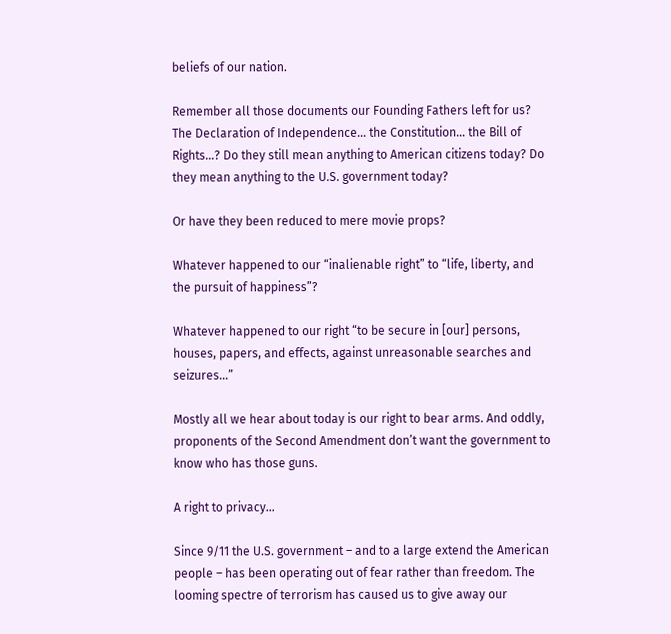beliefs of our nation.

Remember all those documents our Founding Fathers left for us? The Declaration of Independence… the Constitution… the Bill of Rights...? Do they still mean anything to American citizens today? Do they mean anything to the U.S. government today?

Or have they been reduced to mere movie props?

Whatever happened to our “inalienable right” to “life, liberty, and the pursuit of happiness”?

Whatever happened to our right “to be secure in [our] persons, houses, papers, and effects, against unreasonable searches and seizures…”

Mostly all we hear about today is our right to bear arms. And oddly, proponents of the Second Amendment don’t want the government to know who has those guns.

A right to privacy…

Since 9/11 the U.S. government – and to a large extend the American people – has been operating out of fear rather than freedom. The looming spectre of terrorism has caused us to give away our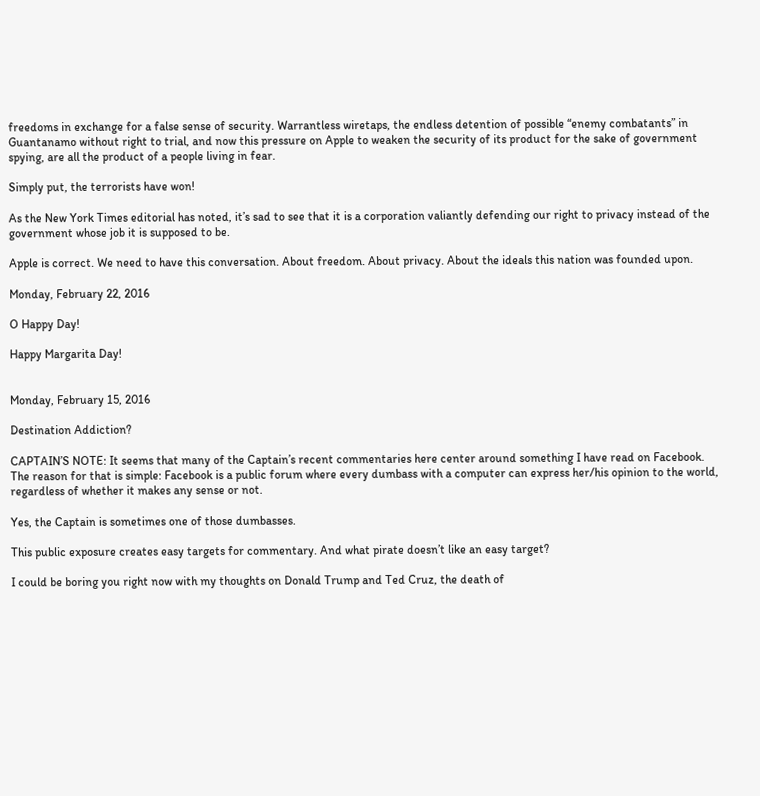freedoms in exchange for a false sense of security. Warrantless wiretaps, the endless detention of possible “enemy combatants” in Guantanamo without right to trial, and now this pressure on Apple to weaken the security of its product for the sake of government spying, are all the product of a people living in fear.

Simply put, the terrorists have won!

As the New York Times editorial has noted, it’s sad to see that it is a corporation valiantly defending our right to privacy instead of the government whose job it is supposed to be.

Apple is correct. We need to have this conversation. About freedom. About privacy. About the ideals this nation was founded upon.

Monday, February 22, 2016

O Happy Day!

Happy Margarita Day!


Monday, February 15, 2016

Destination Addiction?

CAPTAIN’S NOTE: It seems that many of the Captain’s recent commentaries here center around something I have read on Facebook. The reason for that is simple: Facebook is a public forum where every dumbass with a computer can express her/his opinion to the world, regardless of whether it makes any sense or not.

Yes, the Captain is sometimes one of those dumbasses.

This public exposure creates easy targets for commentary. And what pirate doesn’t like an easy target?

I could be boring you right now with my thoughts on Donald Trump and Ted Cruz, the death of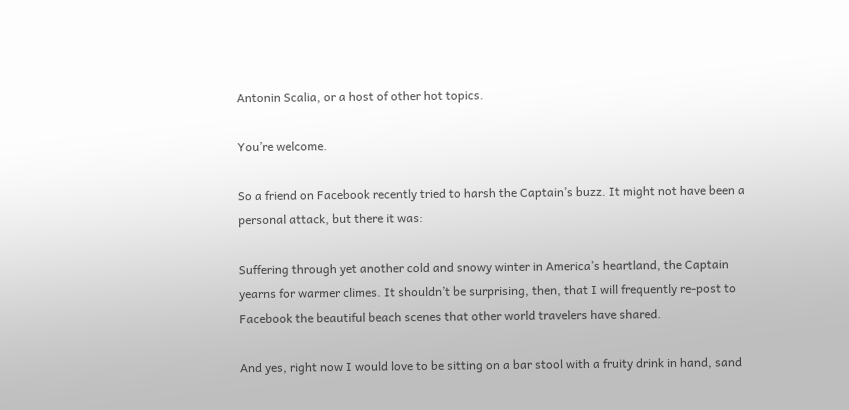Antonin Scalia, or a host of other hot topics.

You’re welcome.

So a friend on Facebook recently tried to harsh the Captain’s buzz. It might not have been a personal attack, but there it was:

Suffering through yet another cold and snowy winter in America’s heartland, the Captain yearns for warmer climes. It shouldn’t be surprising, then, that I will frequently re-post to Facebook the beautiful beach scenes that other world travelers have shared.

And yes, right now I would love to be sitting on a bar stool with a fruity drink in hand, sand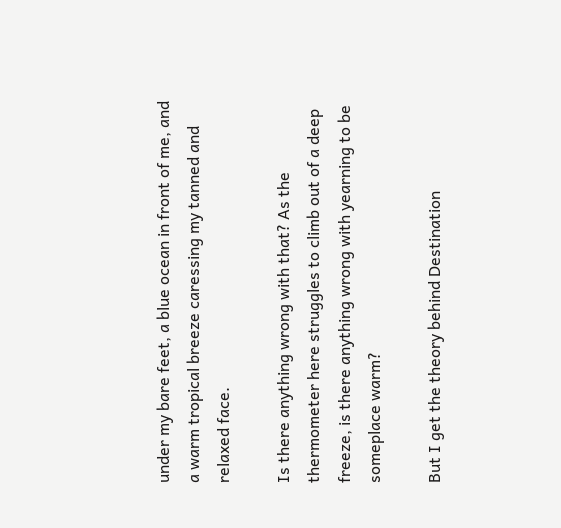under my bare feet, a blue ocean in front of me, and a warm tropical breeze caressing my tanned and relaxed face.

Is there anything wrong with that? As the thermometer here struggles to climb out of a deep freeze, is there anything wrong with yearning to be someplace warm?

But I get the theory behind Destination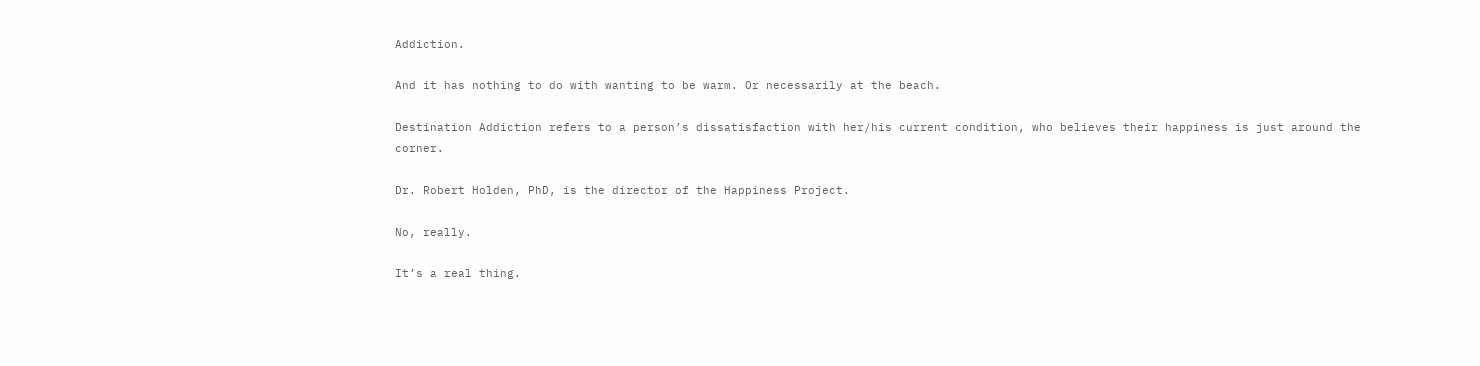Addiction.

And it has nothing to do with wanting to be warm. Or necessarily at the beach.

Destination Addiction refers to a person’s dissatisfaction with her/his current condition, who believes their happiness is just around the corner.

Dr. Robert Holden, PhD, is the director of the Happiness Project.

No, really.

It’s a real thing.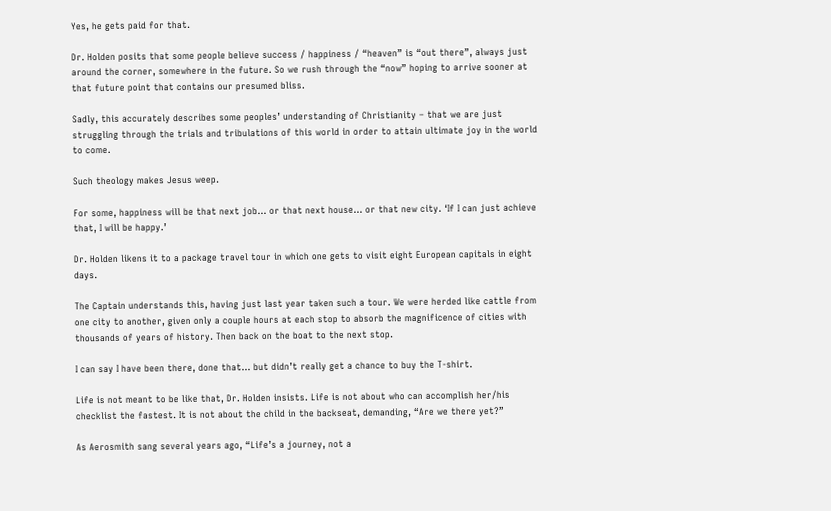Yes, he gets paid for that.

Dr. Holden posits that some people believe success / happiness / “heaven” is “out there”, always just around the corner, somewhere in the future. So we rush through the “now” hoping to arrive sooner at that future point that contains our presumed bliss.

Sadly, this accurately describes some peoples’ understanding of Christianity – that we are just struggling through the trials and tribulations of this world in order to attain ultimate joy in the world to come.

Such theology makes Jesus weep.

For some, happiness will be that next job… or that next house… or that new city. ‘If I can just achieve that, I will be happy.’

Dr. Holden likens it to a package travel tour in which one gets to visit eight European capitals in eight days.

The Captain understands this, having just last year taken such a tour. We were herded like cattle from one city to another, given only a couple hours at each stop to absorb the magnificence of cities with thousands of years of history. Then back on the boat to the next stop.

I can say I have been there, done that… but didn’t really get a chance to buy the T-shirt.

Life is not meant to be like that, Dr. Holden insists. Life is not about who can accomplish her/his checklist the fastest. It is not about the child in the backseat, demanding, “Are we there yet?”

As Aerosmith sang several years ago, “Life’s a journey, not a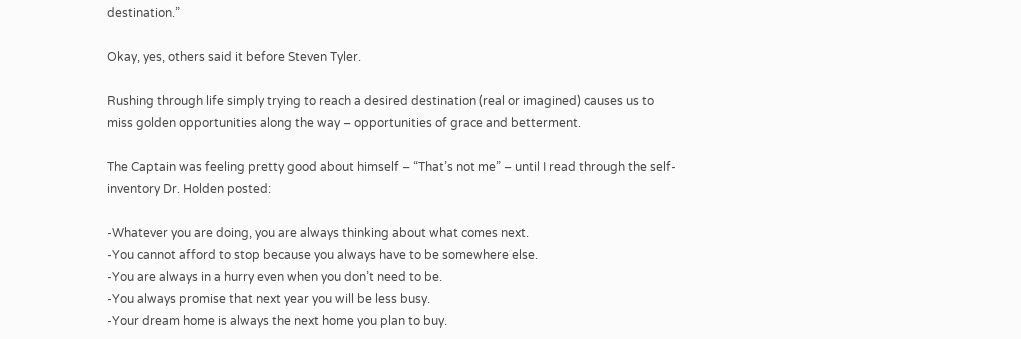destination.”

Okay, yes, others said it before Steven Tyler.

Rushing through life simply trying to reach a desired destination (real or imagined) causes us to miss golden opportunities along the way – opportunities of grace and betterment.

The Captain was feeling pretty good about himself – “That’s not me” – until I read through the self-inventory Dr. Holden posted:

-Whatever you are doing, you are always thinking about what comes next.
-You cannot afford to stop because you always have to be somewhere else.
-You are always in a hurry even when you don’t need to be.
-You always promise that next year you will be less busy.
-Your dream home is always the next home you plan to buy.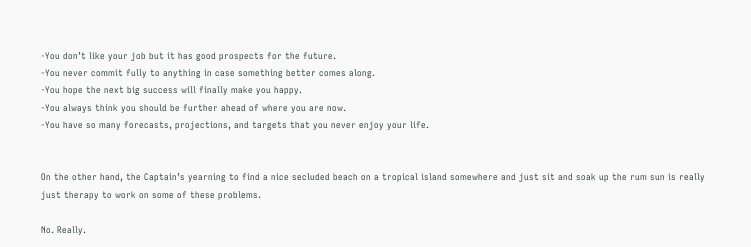-You don’t like your job but it has good prospects for the future.
-You never commit fully to anything in case something better comes along.
-You hope the next big success will finally make you happy.
-You always think you should be further ahead of where you are now.
-You have so many forecasts, projections, and targets that you never enjoy your life.


On the other hand, the Captain’s yearning to find a nice secluded beach on a tropical island somewhere and just sit and soak up the rum sun is really just therapy to work on some of these problems.

No. Really.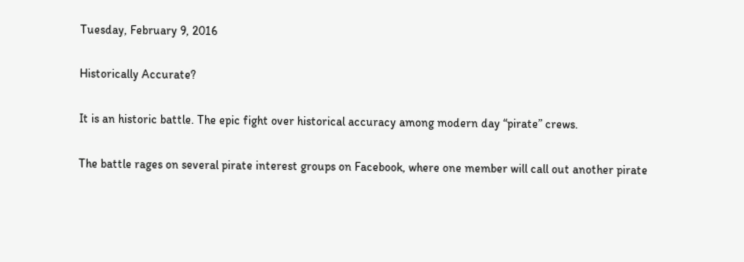Tuesday, February 9, 2016

Historically Accurate?

It is an historic battle. The epic fight over historical accuracy among modern day “pirate” crews.

The battle rages on several pirate interest groups on Facebook, where one member will call out another pirate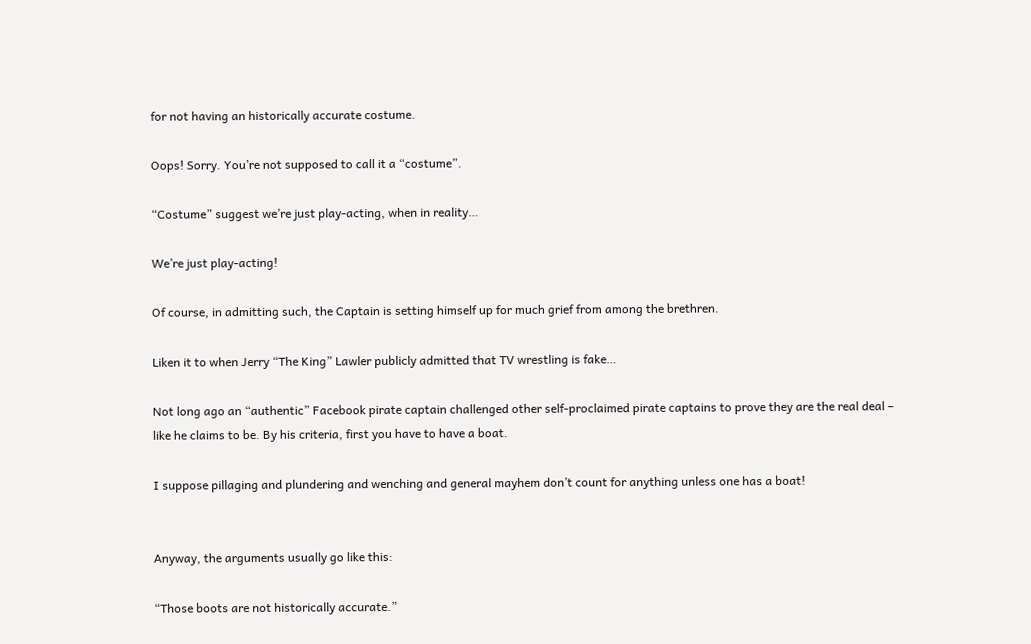for not having an historically accurate costume.

Oops! Sorry. You’re not supposed to call it a “costume”.

“Costume” suggest we’re just play-acting, when in reality…

We’re just play-acting!

Of course, in admitting such, the Captain is setting himself up for much grief from among the brethren.

Liken it to when Jerry “The King” Lawler publicly admitted that TV wrestling is fake…

Not long ago an “authentic” Facebook pirate captain challenged other self-proclaimed pirate captains to prove they are the real deal – like he claims to be. By his criteria, first you have to have a boat.

I suppose pillaging and plundering and wenching and general mayhem don’t count for anything unless one has a boat!


Anyway, the arguments usually go like this:

“Those boots are not historically accurate.”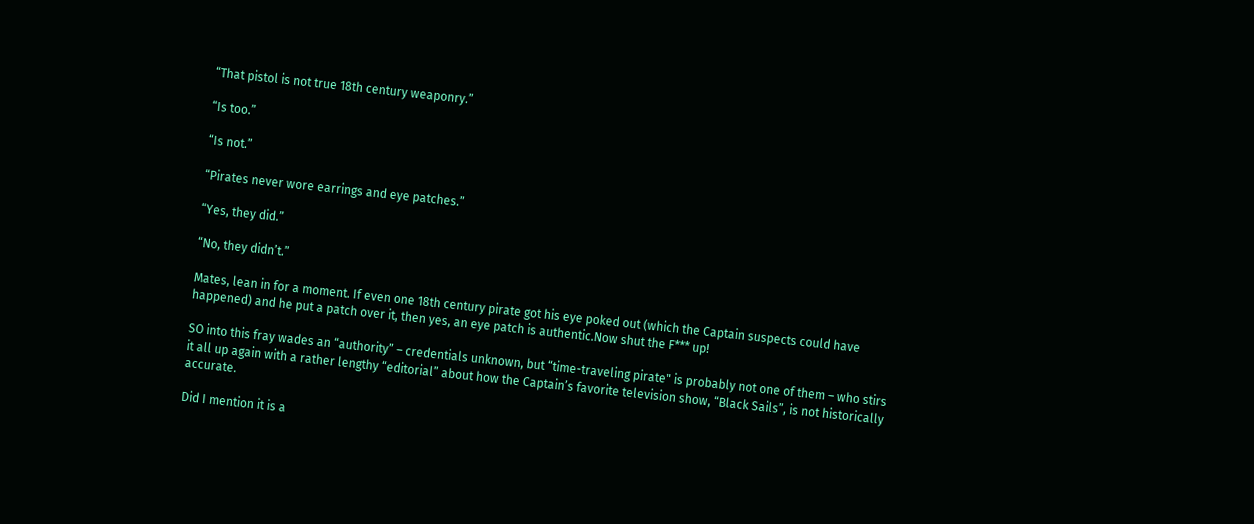“That pistol is not true 18th century weaponry.”

“Is too.”

“Is not.”

“Pirates never wore earrings and eye patches.”

“Yes, they did.”

“No, they didn’t.”

Mates, lean in for a moment. If even one 18th century pirate got his eye poked out (which the Captain suspects could have happened) and he put a patch over it, then yes, an eye patch is authentic.Now shut the F*** up!

SO into this fray wades an “authority” – credentials unknown, but “time-traveling pirate" is probably not one of them – who stirs it all up again with a rather lengthy “editorial” about how the Captain’s favorite television show, “Black Sails”, is not historically accurate.

Did I mention it is a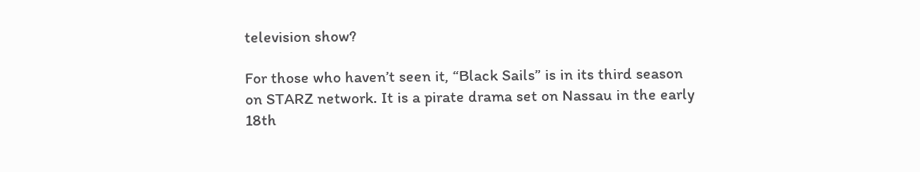television show?

For those who haven’t seen it, “Black Sails” is in its third season on STARZ network. It is a pirate drama set on Nassau in the early 18th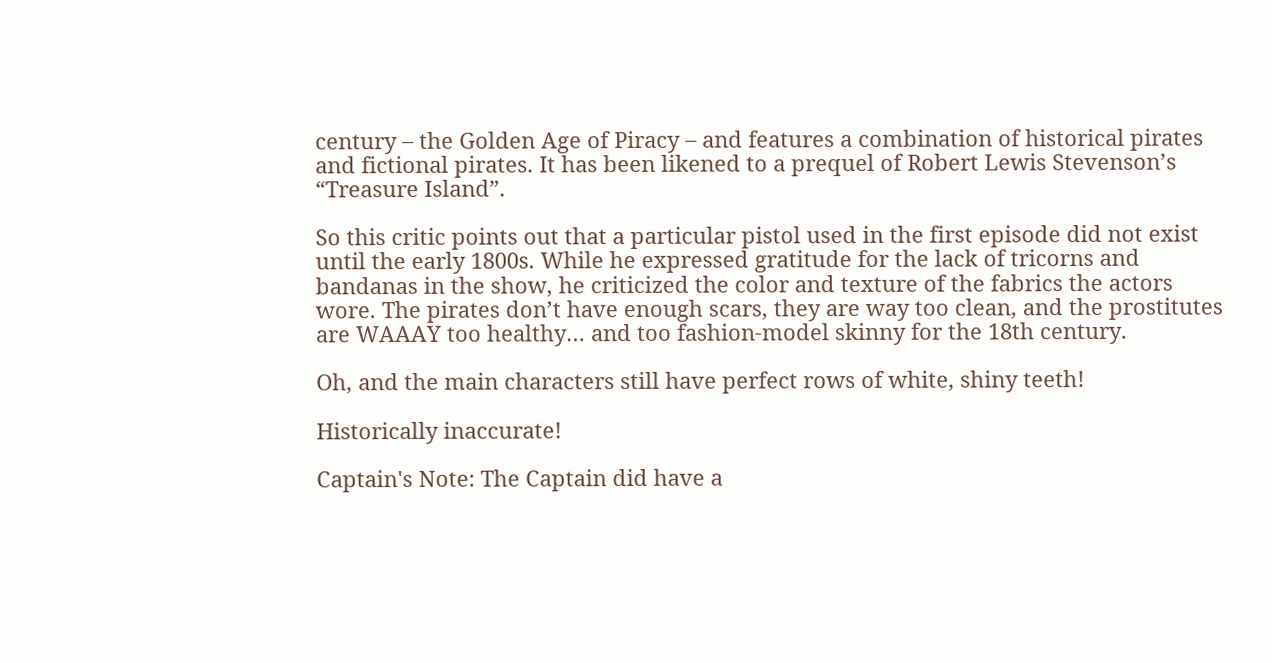century – the Golden Age of Piracy – and features a combination of historical pirates and fictional pirates. It has been likened to a prequel of Robert Lewis Stevenson’s “Treasure Island”.

So this critic points out that a particular pistol used in the first episode did not exist until the early 1800s. While he expressed gratitude for the lack of tricorns and bandanas in the show, he criticized the color and texture of the fabrics the actors wore. The pirates don’t have enough scars, they are way too clean, and the prostitutes are WAAAY too healthy… and too fashion-model skinny for the 18th century.

Oh, and the main characters still have perfect rows of white, shiny teeth!

Historically inaccurate!

Captain's Note: The Captain did have a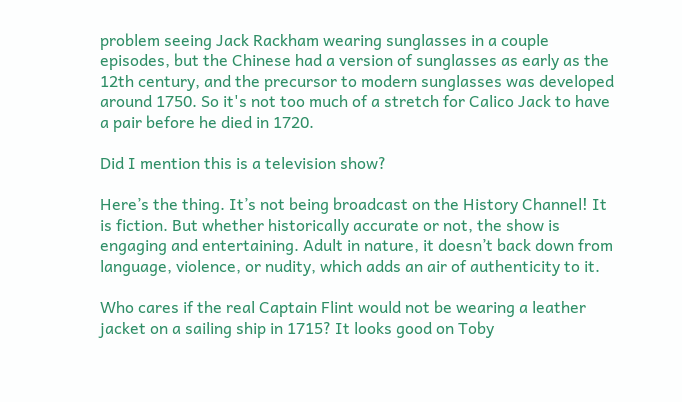problem seeing Jack Rackham wearing sunglasses in a couple episodes, but the Chinese had a version of sunglasses as early as the 12th century, and the precursor to modern sunglasses was developed around 1750. So it's not too much of a stretch for Calico Jack to have a pair before he died in 1720.

Did I mention this is a television show?

Here’s the thing. It’s not being broadcast on the History Channel! It is fiction. But whether historically accurate or not, the show is engaging and entertaining. Adult in nature, it doesn’t back down from language, violence, or nudity, which adds an air of authenticity to it.

Who cares if the real Captain Flint would not be wearing a leather jacket on a sailing ship in 1715? It looks good on Toby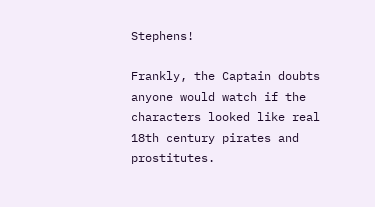Stephens!

Frankly, the Captain doubts anyone would watch if the characters looked like real 18th century pirates and prostitutes.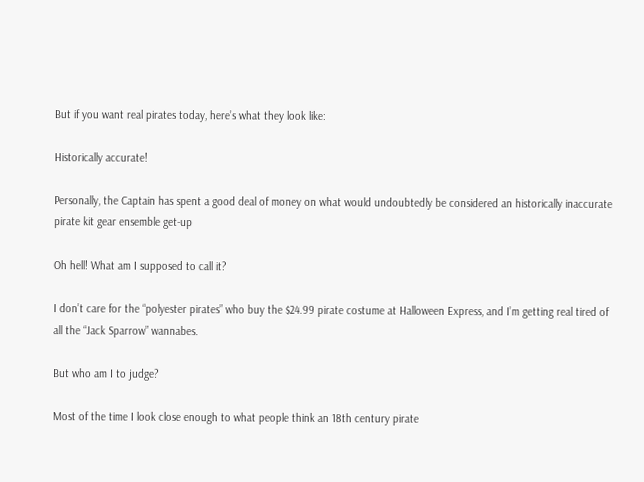But if you want real pirates today, here’s what they look like:

Historically accurate!

Personally, the Captain has spent a good deal of money on what would undoubtedly be considered an historically inaccurate pirate kit gear ensemble get-up

Oh hell! What am I supposed to call it?

I don’t care for the “polyester pirates” who buy the $24.99 pirate costume at Halloween Express, and I’m getting real tired of all the “Jack Sparrow” wannabes.

But who am I to judge?

Most of the time I look close enough to what people think an 18th century pirate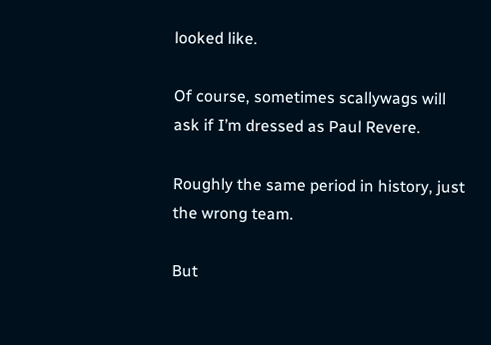looked like.

Of course, sometimes scallywags will ask if I’m dressed as Paul Revere.

Roughly the same period in history, just the wrong team.

But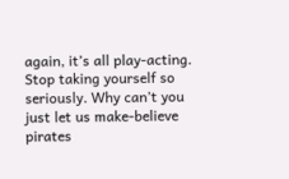again, it’s all play-acting. Stop taking yourself so seriously. Why can’t you just let us make-believe pirates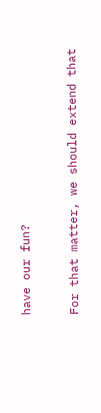have our fun?

For that matter, we should extend that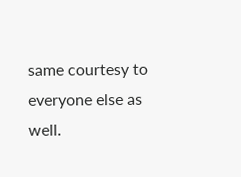same courtesy to everyone else as well.